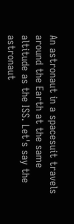An astronaut in a spacesuit travels around the Earth at the same altitude as the ISS. Let's say the astronaut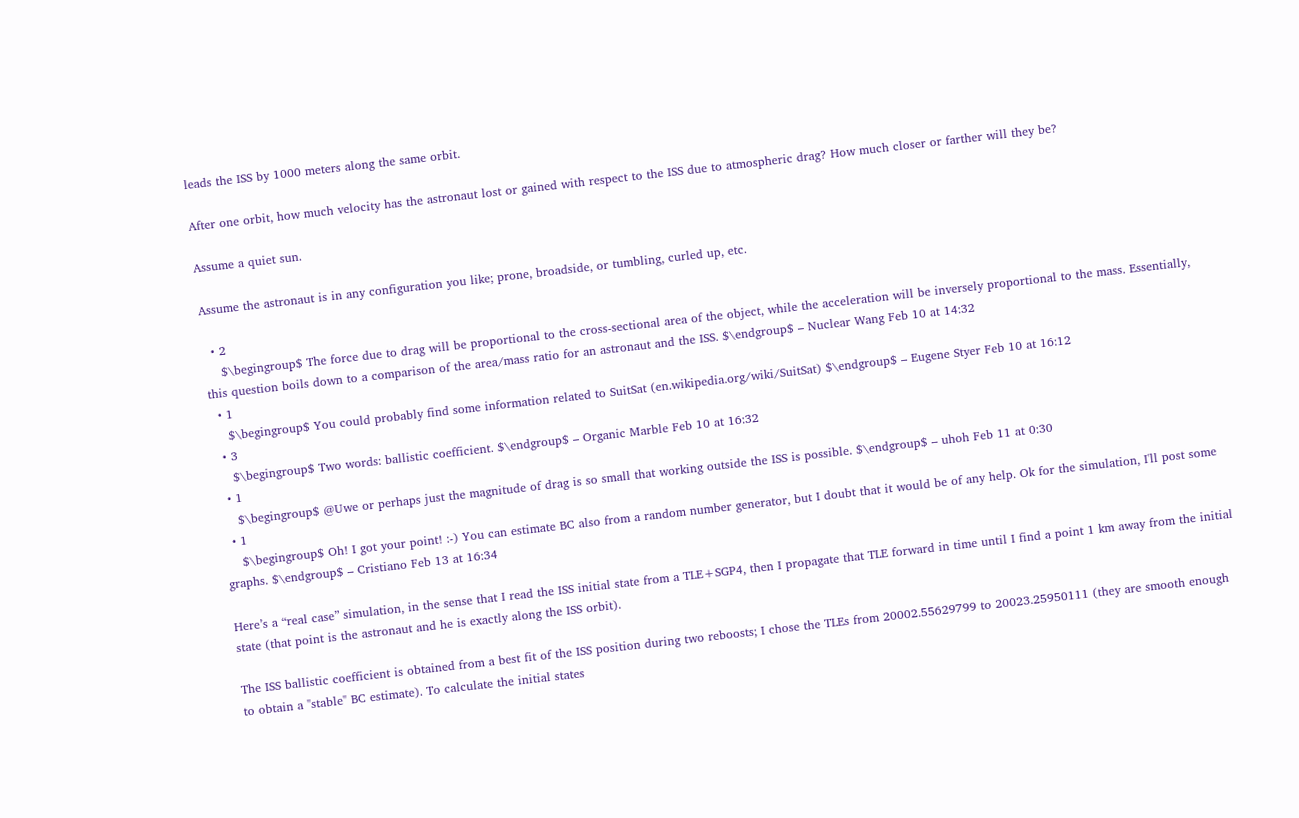leads the ISS by 1000 meters along the same orbit.

After one orbit, how much velocity has the astronaut lost or gained with respect to the ISS due to atmospheric drag? How much closer or farther will they be?

Assume a quiet sun.

Assume the astronaut is in any configuration you like; prone, broadside, or tumbling, curled up, etc.

  • 2
    $\begingroup$ The force due to drag will be proportional to the cross-sectional area of the object, while the acceleration will be inversely proportional to the mass. Essentially, this question boils down to a comparison of the area/mass ratio for an astronaut and the ISS. $\endgroup$ – Nuclear Wang Feb 10 at 14:32
  • 1
    $\begingroup$ You could probably find some information related to SuitSat (en.wikipedia.org/wiki/SuitSat) $\endgroup$ – Eugene Styer Feb 10 at 16:12
  • 3
    $\begingroup$ Two words: ballistic coefficient. $\endgroup$ – Organic Marble Feb 10 at 16:32
  • 1
    $\begingroup$ @Uwe or perhaps just the magnitude of drag is so small that working outside the ISS is possible. $\endgroup$ – uhoh Feb 11 at 0:30
  • 1
    $\begingroup$ Oh! I got your point! :-) You can estimate BC also from a random number generator, but I doubt that it would be of any help. Ok for the simulation, I'll post some graphs. $\endgroup$ – Cristiano Feb 13 at 16:34

Here’s a “real case” simulation, in the sense that I read the ISS initial state from a TLE+SGP4, then I propagate that TLE forward in time until I find a point 1 km away from the initial state (that point is the astronaut and he is exactly along the ISS orbit).

The ISS ballistic coefficient is obtained from a best fit of the ISS position during two reboosts; I chose the TLEs from 20002.55629799 to 20023.25950111 (they are smooth enough to obtain a "stable" BC estimate). To calculate the initial states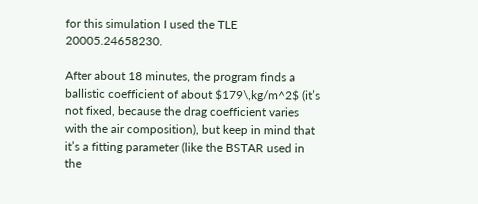for this simulation I used the TLE 20005.24658230.

After about 18 minutes, the program finds a ballistic coefficient of about $179\,kg/m^2$ (it’s not fixed, because the drag coefficient varies with the air composition), but keep in mind that it’s a fitting parameter (like the BSTAR used in the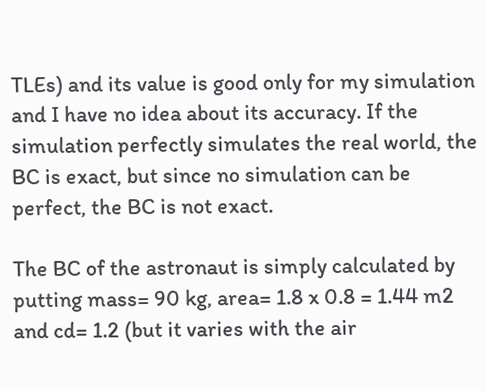TLEs) and its value is good only for my simulation and I have no idea about its accuracy. If the simulation perfectly simulates the real world, the BC is exact, but since no simulation can be perfect, the BC is not exact.

The BC of the astronaut is simply calculated by putting mass= 90 kg, area= 1.8 x 0.8 = 1.44 m2 and cd= 1.2 (but it varies with the air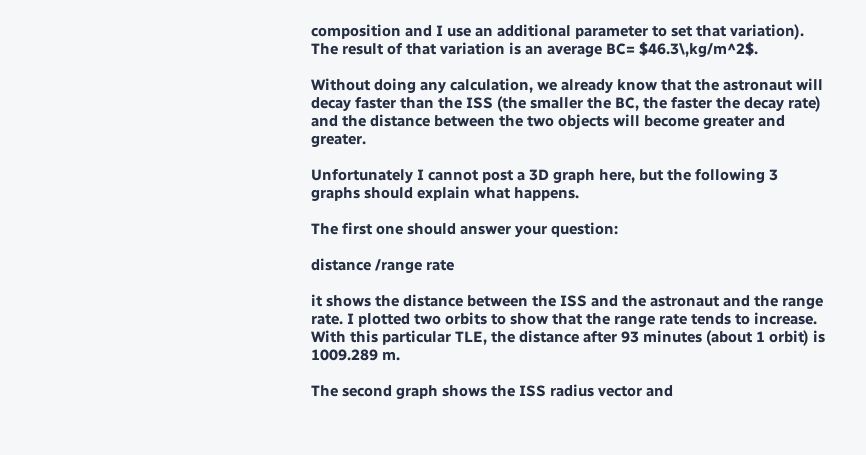composition and I use an additional parameter to set that variation). The result of that variation is an average BC= $46.3\,kg/m^2$.

Without doing any calculation, we already know that the astronaut will decay faster than the ISS (the smaller the BC, the faster the decay rate) and the distance between the two objects will become greater and greater.

Unfortunately I cannot post a 3D graph here, but the following 3 graphs should explain what happens.

The first one should answer your question:

distance /range rate

it shows the distance between the ISS and the astronaut and the range rate. I plotted two orbits to show that the range rate tends to increase. With this particular TLE, the distance after 93 minutes (about 1 orbit) is 1009.289 m.

The second graph shows the ISS radius vector and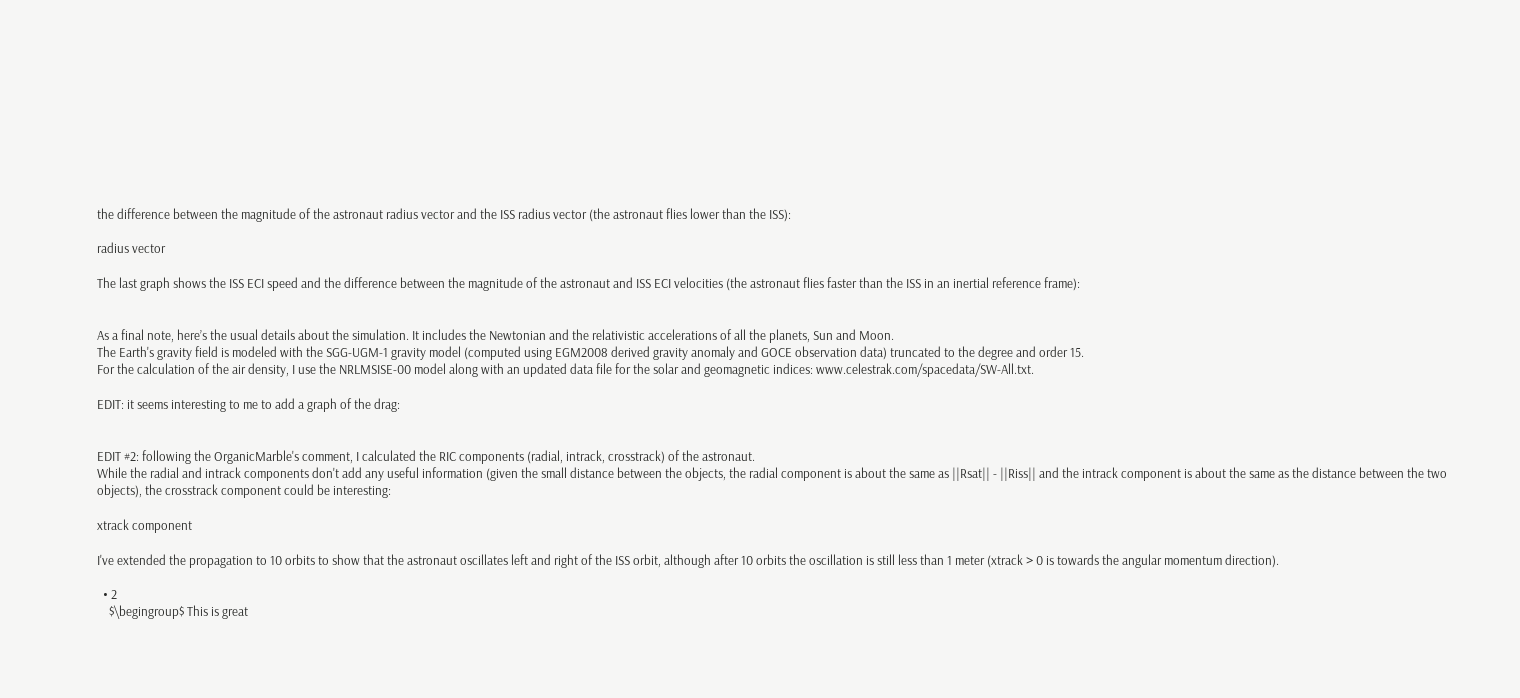the difference between the magnitude of the astronaut radius vector and the ISS radius vector (the astronaut flies lower than the ISS):

radius vector

The last graph shows the ISS ECI speed and the difference between the magnitude of the astronaut and ISS ECI velocities (the astronaut flies faster than the ISS in an inertial reference frame):


As a final note, here’s the usual details about the simulation. It includes the Newtonian and the relativistic accelerations of all the planets, Sun and Moon.
The Earth's gravity field is modeled with the SGG-UGM-1 gravity model (computed using EGM2008 derived gravity anomaly and GOCE observation data) truncated to the degree and order 15.
For the calculation of the air density, I use the NRLMSISE-00 model along with an updated data file for the solar and geomagnetic indices: www.celestrak.com/spacedata/SW-All.txt.

EDIT: it seems interesting to me to add a graph of the drag:


EDIT #2: following the OrganicMarble's comment, I calculated the RIC components (radial, intrack, crosstrack) of the astronaut.
While the radial and intrack components don't add any useful information (given the small distance between the objects, the radial component is about the same as ||Rsat|| - ||Riss|| and the intrack component is about the same as the distance between the two objects), the crosstrack component could be interesting:

xtrack component

I've extended the propagation to 10 orbits to show that the astronaut oscillates left and right of the ISS orbit, although after 10 orbits the oscillation is still less than 1 meter (xtrack > 0 is towards the angular momentum direction).

  • 2
    $\begingroup$ This is great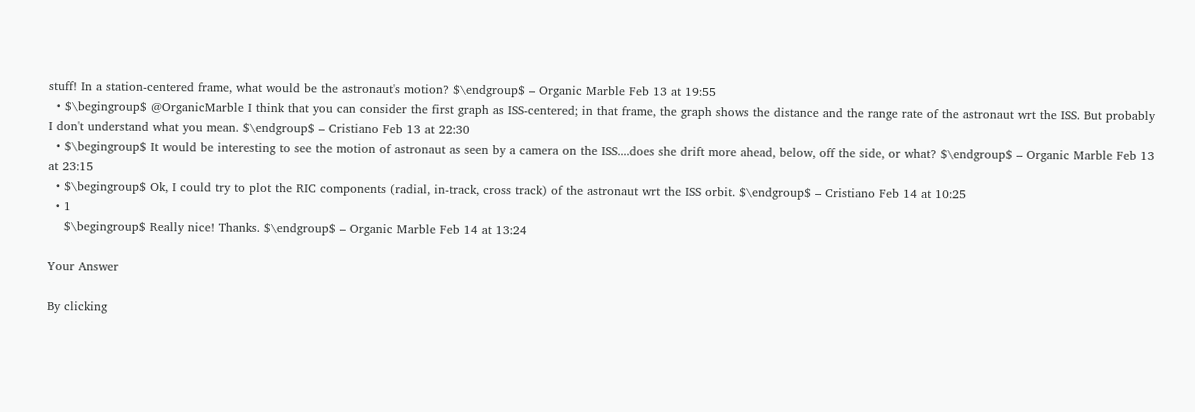stuff! In a station-centered frame, what would be the astronaut's motion? $\endgroup$ – Organic Marble Feb 13 at 19:55
  • $\begingroup$ @OrganicMarble I think that you can consider the first graph as ISS-centered; in that frame, the graph shows the distance and the range rate of the astronaut wrt the ISS. But probably I don't understand what you mean. $\endgroup$ – Cristiano Feb 13 at 22:30
  • $\begingroup$ It would be interesting to see the motion of astronaut as seen by a camera on the ISS....does she drift more ahead, below, off the side, or what? $\endgroup$ – Organic Marble Feb 13 at 23:15
  • $\begingroup$ Ok, I could try to plot the RIC components (radial, in-track, cross track) of the astronaut wrt the ISS orbit. $\endgroup$ – Cristiano Feb 14 at 10:25
  • 1
    $\begingroup$ Really nice! Thanks. $\endgroup$ – Organic Marble Feb 14 at 13:24

Your Answer

By clicking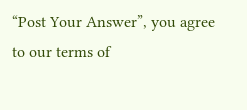“Post Your Answer”, you agree to our terms of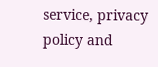service, privacy policy and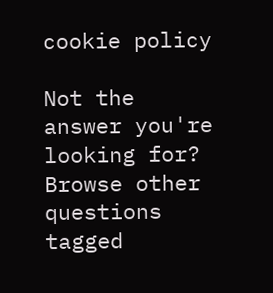cookie policy

Not the answer you're looking for? Browse other questions tagged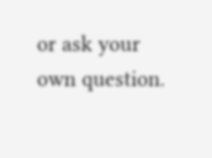or ask your own question.